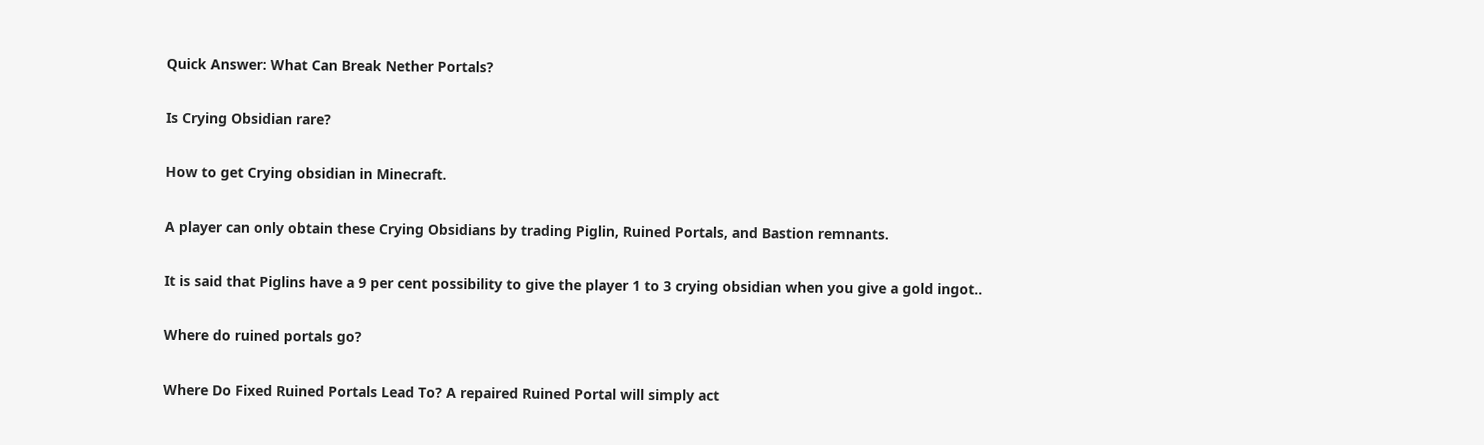Quick Answer: What Can Break Nether Portals?

Is Crying Obsidian rare?

How to get Crying obsidian in Minecraft.

A player can only obtain these Crying Obsidians by trading Piglin, Ruined Portals, and Bastion remnants.

It is said that Piglins have a 9 per cent possibility to give the player 1 to 3 crying obsidian when you give a gold ingot..

Where do ruined portals go?

Where Do Fixed Ruined Portals Lead To? A repaired Ruined Portal will simply act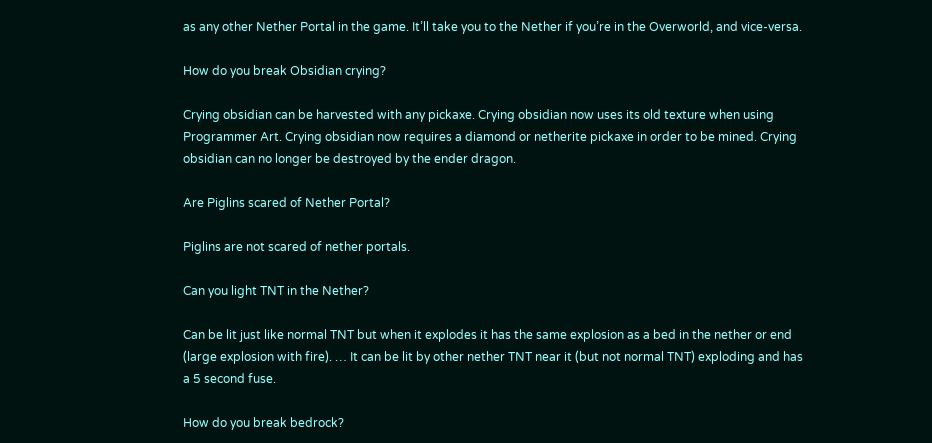as any other Nether Portal in the game. It’ll take you to the Nether if you’re in the Overworld, and vice-versa.

How do you break Obsidian crying?

Crying obsidian can be harvested with any pickaxe. Crying obsidian now uses its old texture when using Programmer Art. Crying obsidian now requires a diamond or netherite pickaxe in order to be mined. Crying obsidian can no longer be destroyed by the ender dragon.

Are Piglins scared of Nether Portal?

Piglins are not scared of nether portals.

Can you light TNT in the Nether?

Can be lit just like normal TNT but when it explodes it has the same explosion as a bed in the nether or end (large explosion with fire). … It can be lit by other nether TNT near it (but not normal TNT) exploding and has a 5 second fuse.

How do you break bedrock?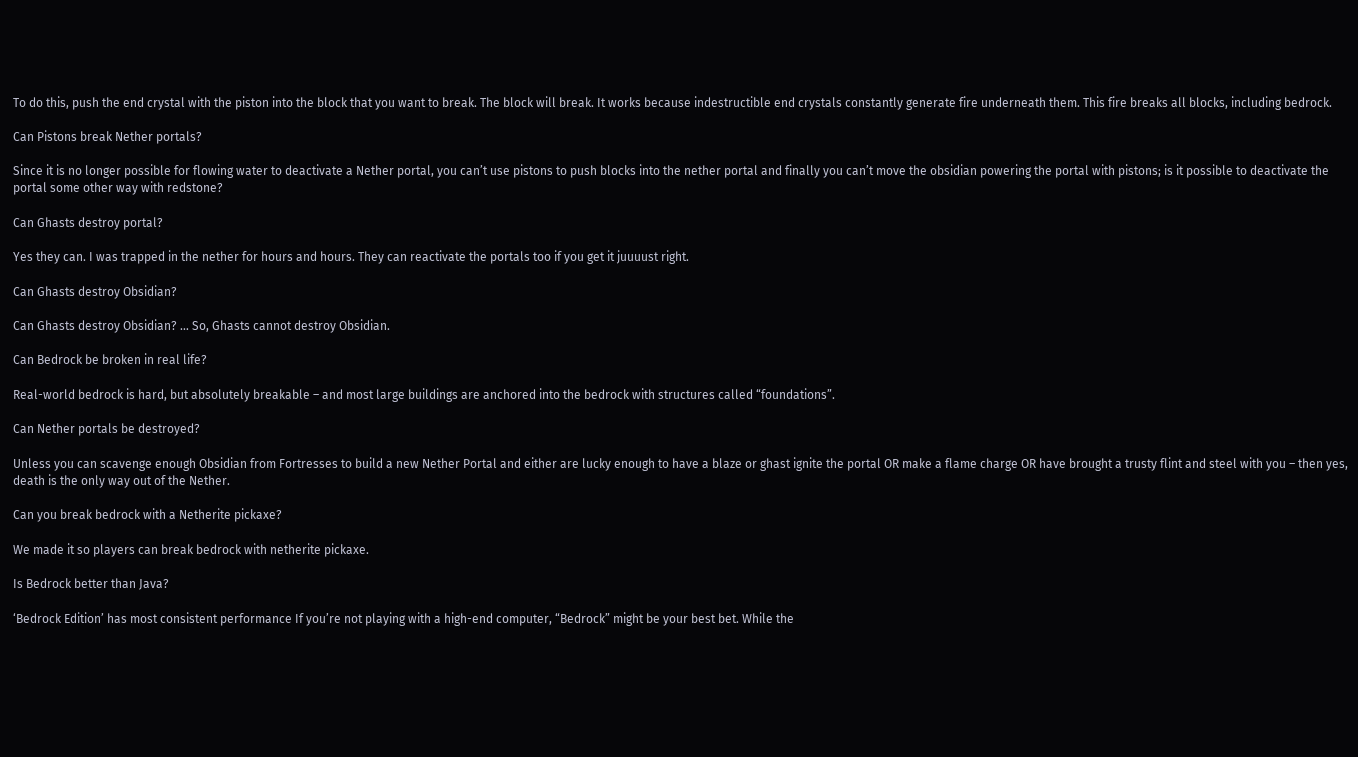To do this, push the end crystal with the piston into the block that you want to break. The block will break. It works because indestructible end crystals constantly generate fire underneath them. This fire breaks all blocks, including bedrock.

Can Pistons break Nether portals?

Since it is no longer possible for flowing water to deactivate a Nether portal, you can’t use pistons to push blocks into the nether portal and finally you can’t move the obsidian powering the portal with pistons; is it possible to deactivate the portal some other way with redstone?

Can Ghasts destroy portal?

Yes they can. I was trapped in the nether for hours and hours. They can reactivate the portals too if you get it juuuust right.

Can Ghasts destroy Obsidian?

Can Ghasts destroy Obsidian? … So, Ghasts cannot destroy Obsidian.

Can Bedrock be broken in real life?

Real-world bedrock is hard, but absolutely breakable – and most large buildings are anchored into the bedrock with structures called “foundations”.

Can Nether portals be destroyed?

Unless you can scavenge enough Obsidian from Fortresses to build a new Nether Portal and either are lucky enough to have a blaze or ghast ignite the portal OR make a flame charge OR have brought a trusty flint and steel with you – then yes, death is the only way out of the Nether.

Can you break bedrock with a Netherite pickaxe?

We made it so players can break bedrock with netherite pickaxe.

Is Bedrock better than Java?

‘Bedrock Edition’ has most consistent performance If you’re not playing with a high-end computer, “Bedrock” might be your best bet. While the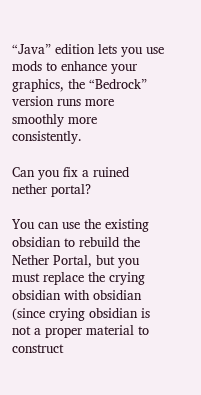“Java” edition lets you use mods to enhance your graphics, the “Bedrock” version runs more smoothly more consistently.

Can you fix a ruined nether portal?

You can use the existing obsidian to rebuild the Nether Portal, but you must replace the crying obsidian with obsidian (since crying obsidian is not a proper material to construct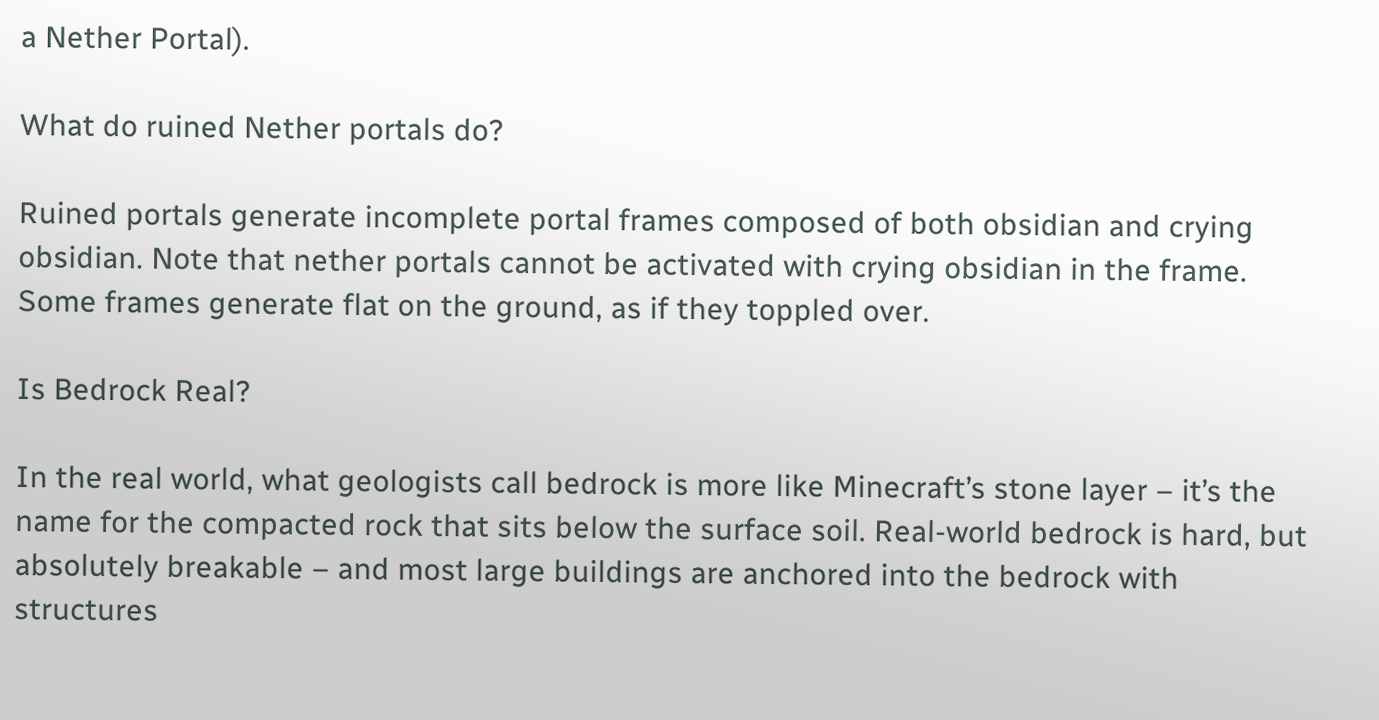a Nether Portal).

What do ruined Nether portals do?

Ruined portals generate incomplete portal frames composed of both obsidian and crying obsidian. Note that nether portals cannot be activated with crying obsidian in the frame. Some frames generate flat on the ground, as if they toppled over.

Is Bedrock Real?

In the real world, what geologists call bedrock is more like Minecraft’s stone layer – it’s the name for the compacted rock that sits below the surface soil. Real-world bedrock is hard, but absolutely breakable – and most large buildings are anchored into the bedrock with structures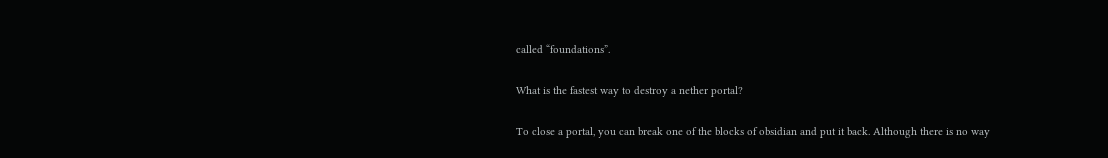called “foundations”.

What is the fastest way to destroy a nether portal?

To close a portal, you can break one of the blocks of obsidian and put it back. Although there is no way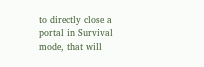to directly close a portal in Survival mode, that will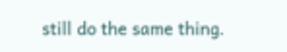still do the same thing.